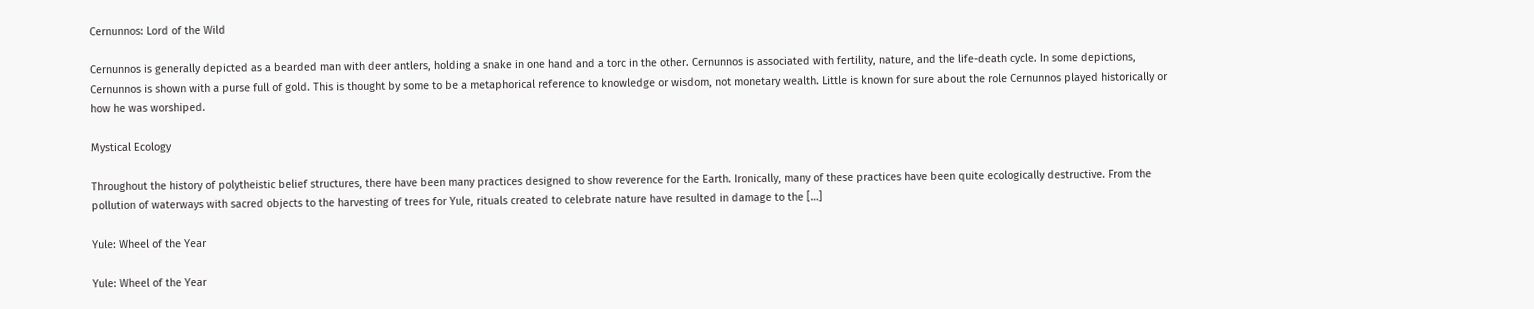Cernunnos: Lord of the Wild

Cernunnos is generally depicted as a bearded man with deer antlers, holding a snake in one hand and a torc in the other. Cernunnos is associated with fertility, nature, and the life-death cycle. In some depictions, Cernunnos is shown with a purse full of gold. This is thought by some to be a metaphorical reference to knowledge or wisdom, not monetary wealth. Little is known for sure about the role Cernunnos played historically or how he was worshiped.

Mystical Ecology

Throughout the history of polytheistic belief structures, there have been many practices designed to show reverence for the Earth. Ironically, many of these practices have been quite ecologically destructive. From the pollution of waterways with sacred objects to the harvesting of trees for Yule, rituals created to celebrate nature have resulted in damage to the […]

Yule: Wheel of the Year

Yule: Wheel of the Year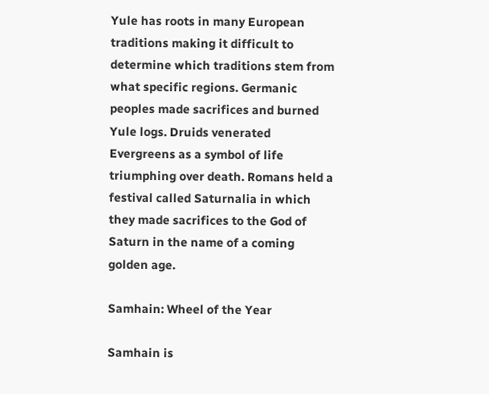Yule has roots in many European traditions making it difficult to determine which traditions stem from what specific regions. Germanic peoples made sacrifices and burned Yule logs. Druids venerated Evergreens as a symbol of life triumphing over death. Romans held a festival called Saturnalia in which they made sacrifices to the God of Saturn in the name of a coming golden age.

Samhain: Wheel of the Year

Samhain is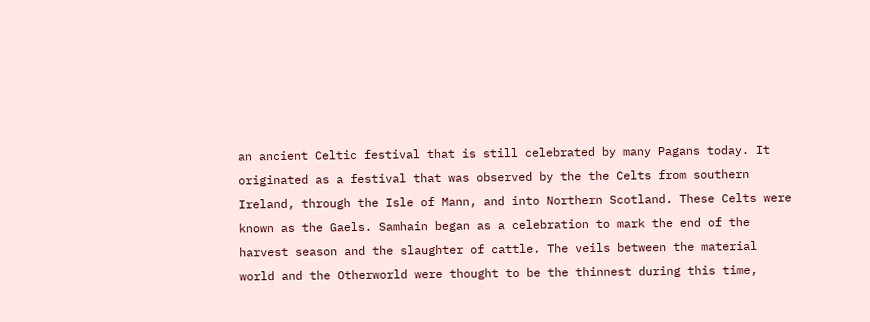an ancient Celtic festival that is still celebrated by many Pagans today. It originated as a festival that was observed by the the Celts from southern Ireland, through the Isle of Mann, and into Northern Scotland. These Celts were known as the Gaels. Samhain began as a celebration to mark the end of the harvest season and the slaughter of cattle. The veils between the material world and the Otherworld were thought to be the thinnest during this time,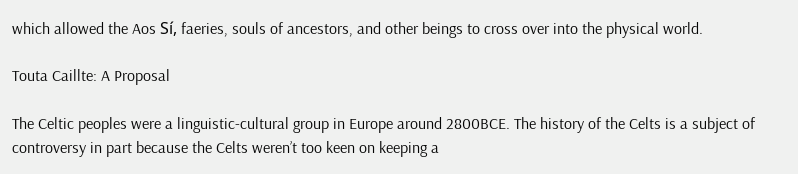which allowed the Aos Sí, faeries, souls of ancestors, and other beings to cross over into the physical world.

Touta Caillte: A Proposal

The Celtic peoples were a linguistic-cultural group in Europe around 2800BCE. The history of the Celts is a subject of controversy in part because the Celts weren’t too keen on keeping a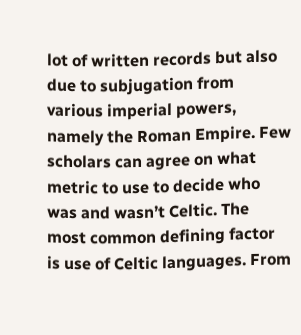lot of written records but also due to subjugation from various imperial powers, namely the Roman Empire. Few scholars can agree on what metric to use to decide who was and wasn’t Celtic. The most common defining factor is use of Celtic languages. From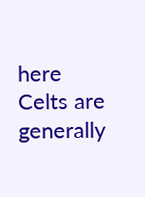here Celts are generally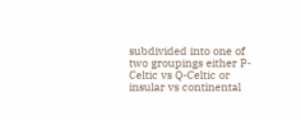subdivided into one of two groupings either P-Celtic vs Q-Celtic or insular vs continental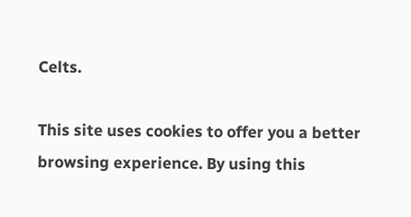Celts.

This site uses cookies to offer you a better browsing experience. By using this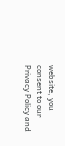website, you consent to our Privacy Policy and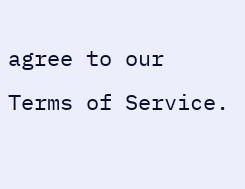agree to our Terms of Service.